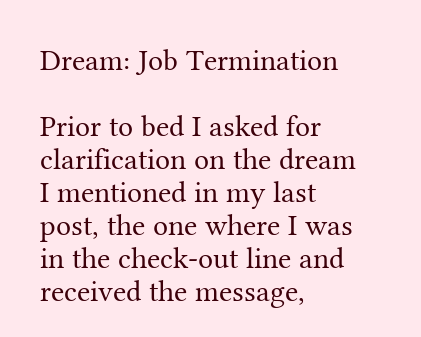Dream: Job Termination

Prior to bed I asked for clarification on the dream I mentioned in my last post, the one where I was in the check-out line and received the message,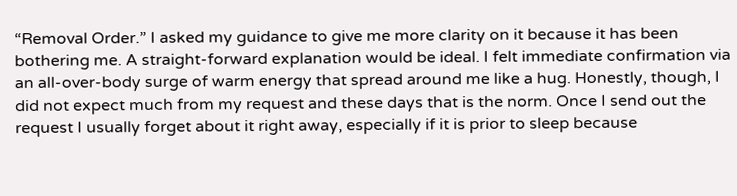“Removal Order.” I asked my guidance to give me more clarity on it because it has been bothering me. A straight-forward explanation would be ideal. I felt immediate confirmation via an all-over-body surge of warm energy that spread around me like a hug. Honestly, though, I did not expect much from my request and these days that is the norm. Once I send out the request I usually forget about it right away, especially if it is prior to sleep because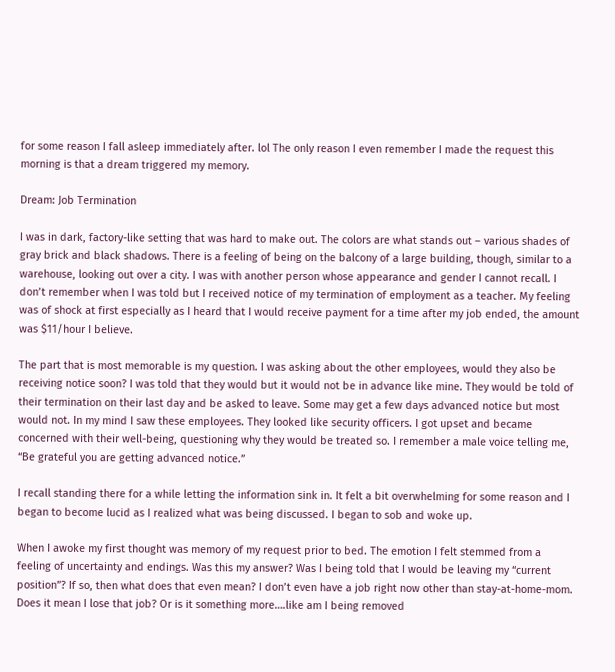for some reason I fall asleep immediately after. lol The only reason I even remember I made the request this morning is that a dream triggered my memory.

Dream: Job Termination

I was in dark, factory-like setting that was hard to make out. The colors are what stands out – various shades of gray brick and black shadows. There is a feeling of being on the balcony of a large building, though, similar to a warehouse, looking out over a city. I was with another person whose appearance and gender I cannot recall. I don’t remember when I was told but I received notice of my termination of employment as a teacher. My feeling was of shock at first especially as I heard that I would receive payment for a time after my job ended, the amount was $11/hour I believe.

The part that is most memorable is my question. I was asking about the other employees, would they also be receiving notice soon? I was told that they would but it would not be in advance like mine. They would be told of their termination on their last day and be asked to leave. Some may get a few days advanced notice but most would not. In my mind I saw these employees. They looked like security officers. I got upset and became concerned with their well-being, questioning why they would be treated so. I remember a male voice telling me, “Be grateful you are getting advanced notice.”

I recall standing there for a while letting the information sink in. It felt a bit overwhelming for some reason and I began to become lucid as I realized what was being discussed. I began to sob and woke up.

When I awoke my first thought was memory of my request prior to bed. The emotion I felt stemmed from a feeling of uncertainty and endings. Was this my answer? Was I being told that I would be leaving my “current position”? If so, then what does that even mean? I don’t even have a job right now other than stay-at-home-mom. Does it mean I lose that job? Or is it something more….like am I being removed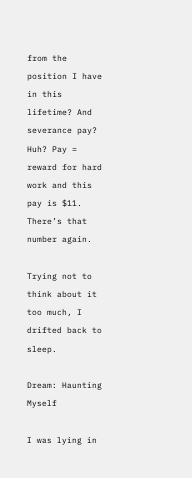from the position I have in this lifetime? And severance pay? Huh? Pay = reward for hard work and this pay is $11. There’s that number again.

Trying not to think about it too much, I drifted back to sleep.

Dream: Haunting Myself

I was lying in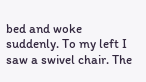bed and woke suddenly. To my left I saw a swivel chair. The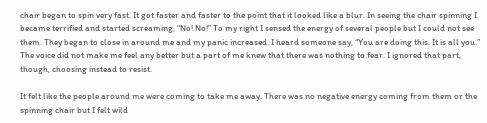chair began to spin very fast. It got faster and faster to the point that it looked like a blur. In seeing the chair spinning I became terrified and started screaming, “No! No!” To my right I sensed the energy of several people but I could not see them. They began to close in around me and my panic increased. I heard someone say, “You are doing this. It is all you.” The voice did not make me feel any better but a part of me knew that there was nothing to fear. I ignored that part, though, choosing instead to resist.

It felt like the people around me were coming to take me away. There was no negative energy coming from them or the spinning chair but I felt wild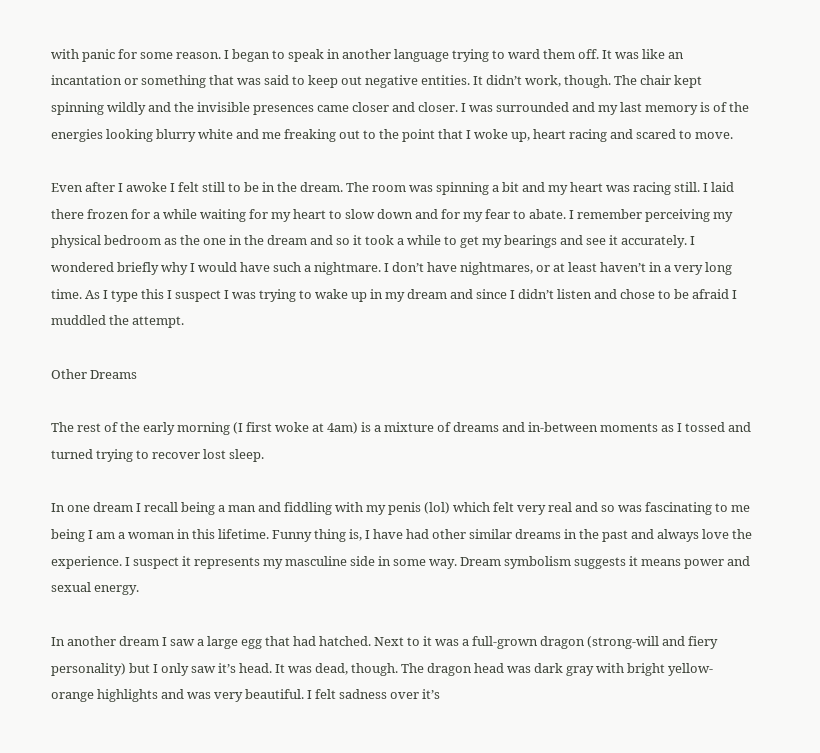with panic for some reason. I began to speak in another language trying to ward them off. It was like an incantation or something that was said to keep out negative entities. It didn’t work, though. The chair kept spinning wildly and the invisible presences came closer and closer. I was surrounded and my last memory is of the energies looking blurry white and me freaking out to the point that I woke up, heart racing and scared to move.

Even after I awoke I felt still to be in the dream. The room was spinning a bit and my heart was racing still. I laid there frozen for a while waiting for my heart to slow down and for my fear to abate. I remember perceiving my physical bedroom as the one in the dream and so it took a while to get my bearings and see it accurately. I wondered briefly why I would have such a nightmare. I don’t have nightmares, or at least haven’t in a very long time. As I type this I suspect I was trying to wake up in my dream and since I didn’t listen and chose to be afraid I muddled the attempt.

Other Dreams

The rest of the early morning (I first woke at 4am) is a mixture of dreams and in-between moments as I tossed and turned trying to recover lost sleep.

In one dream I recall being a man and fiddling with my penis (lol) which felt very real and so was fascinating to me being I am a woman in this lifetime. Funny thing is, I have had other similar dreams in the past and always love the experience. I suspect it represents my masculine side in some way. Dream symbolism suggests it means power and sexual energy.

In another dream I saw a large egg that had hatched. Next to it was a full-grown dragon (strong-will and fiery personality) but I only saw it’s head. It was dead, though. The dragon head was dark gray with bright yellow-orange highlights and was very beautiful. I felt sadness over it’s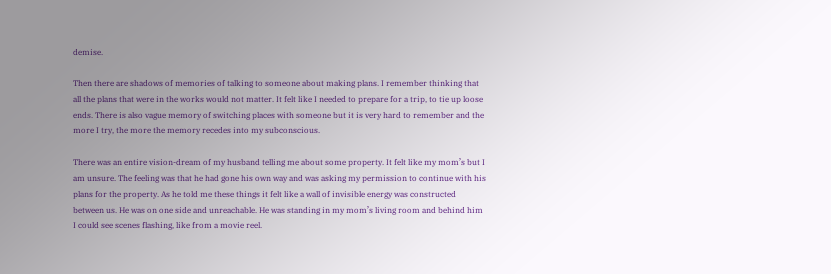demise.

Then there are shadows of memories of talking to someone about making plans. I remember thinking that all the plans that were in the works would not matter. It felt like I needed to prepare for a trip, to tie up loose ends. There is also vague memory of switching places with someone but it is very hard to remember and the more I try, the more the memory recedes into my subconscious.

There was an entire vision-dream of my husband telling me about some property. It felt like my mom’s but I am unsure. The feeling was that he had gone his own way and was asking my permission to continue with his plans for the property. As he told me these things it felt like a wall of invisible energy was constructed between us. He was on one side and unreachable. He was standing in my mom’s living room and behind him I could see scenes flashing, like from a movie reel.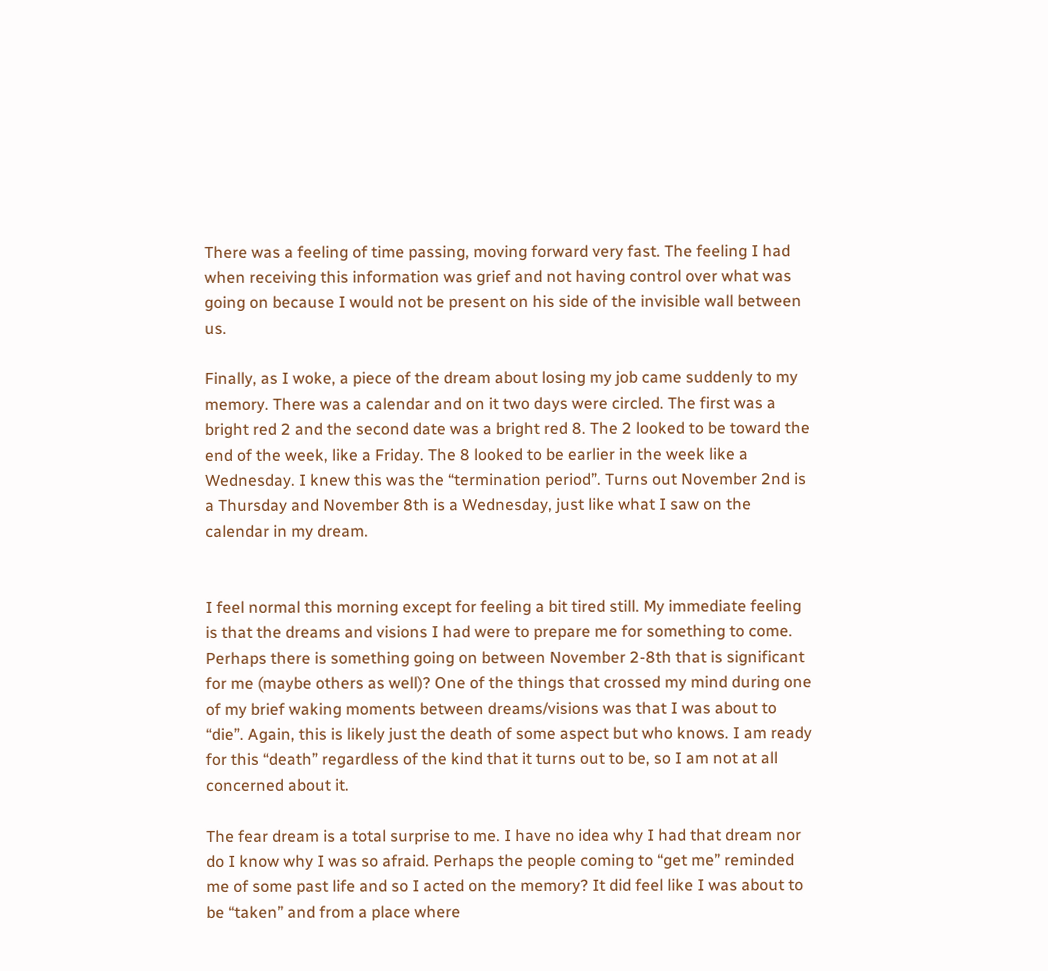There was a feeling of time passing, moving forward very fast. The feeling I had when receiving this information was grief and not having control over what was going on because I would not be present on his side of the invisible wall between us.

Finally, as I woke, a piece of the dream about losing my job came suddenly to my memory. There was a calendar and on it two days were circled. The first was a bright red 2 and the second date was a bright red 8. The 2 looked to be toward the end of the week, like a Friday. The 8 looked to be earlier in the week like a Wednesday. I knew this was the “termination period”. Turns out November 2nd is a Thursday and November 8th is a Wednesday, just like what I saw on the calendar in my dream.


I feel normal this morning except for feeling a bit tired still. My immediate feeling is that the dreams and visions I had were to prepare me for something to come. Perhaps there is something going on between November 2-8th that is significant for me (maybe others as well)? One of the things that crossed my mind during one of my brief waking moments between dreams/visions was that I was about to “die”. Again, this is likely just the death of some aspect but who knows. I am ready for this “death” regardless of the kind that it turns out to be, so I am not at all concerned about it.

The fear dream is a total surprise to me. I have no idea why I had that dream nor do I know why I was so afraid. Perhaps the people coming to “get me” reminded me of some past life and so I acted on the memory? It did feel like I was about to be “taken” and from a place where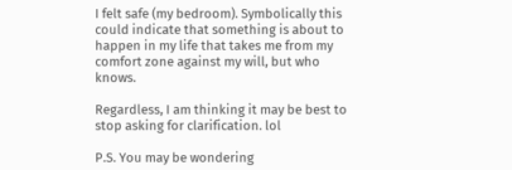I felt safe (my bedroom). Symbolically this could indicate that something is about to happen in my life that takes me from my comfort zone against my will, but who knows.

Regardless, I am thinking it may be best to stop asking for clarification. lol

P.S. You may be wondering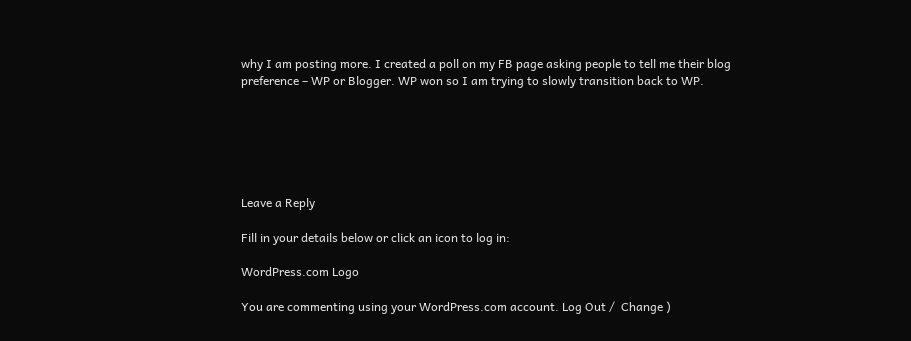why I am posting more. I created a poll on my FB page asking people to tell me their blog preference – WP or Blogger. WP won so I am trying to slowly transition back to WP.






Leave a Reply

Fill in your details below or click an icon to log in:

WordPress.com Logo

You are commenting using your WordPress.com account. Log Out /  Change )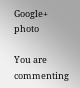Google+ photo

You are commenting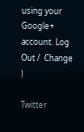using your Google+ account. Log Out /  Change )

Twitter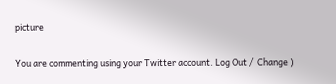picture

You are commenting using your Twitter account. Log Out /  Change )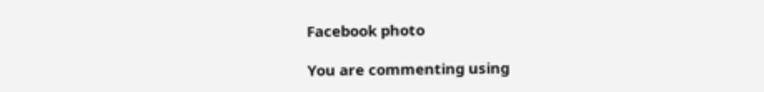Facebook photo

You are commenting using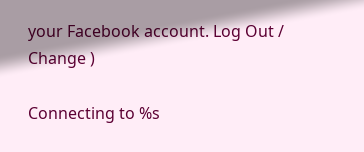your Facebook account. Log Out /  Change )

Connecting to %s